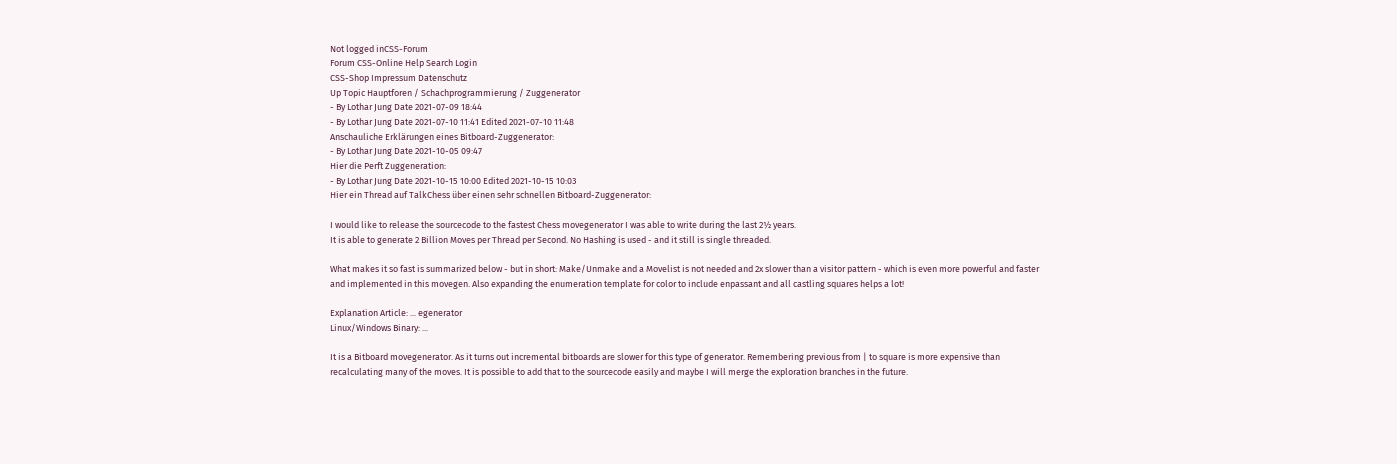Not logged inCSS-Forum
Forum CSS-Online Help Search Login
CSS-Shop Impressum Datenschutz
Up Topic Hauptforen / Schachprogrammierung / Zuggenerator
- By Lothar Jung Date 2021-07-09 18:44
- By Lothar Jung Date 2021-07-10 11:41 Edited 2021-07-10 11:48
Anschauliche Erklärungen eines Bitboard-Zuggenerator:
- By Lothar Jung Date 2021-10-05 09:47
Hier die Perft Zuggeneration:
- By Lothar Jung Date 2021-10-15 10:00 Edited 2021-10-15 10:03
Hier ein Thread auf TalkChess über einen sehr schnellen Bitboard-Zuggenerator:

I would like to release the sourcecode to the fastest Chess movegenerator I was able to write during the last 2½ years.
It is able to generate 2 Billion Moves per Thread per Second. No Hashing is used - and it still is single threaded.

What makes it so fast is summarized below - but in short: Make/Unmake and a Movelist is not needed and 2x slower than a visitor pattern - which is even more powerful and faster and implemented in this movegen. Also expanding the enumeration template for color to include enpassant and all castling squares helps a lot!

Explanation Article: ... egenerator
Linux/Windows Binary: ...

It is a Bitboard movegenerator. As it turns out incremental bitboards are slower for this type of generator. Remembering previous from | to square is more expensive than recalculating many of the moves. It is possible to add that to the sourcecode easily and maybe I will merge the exploration branches in the future.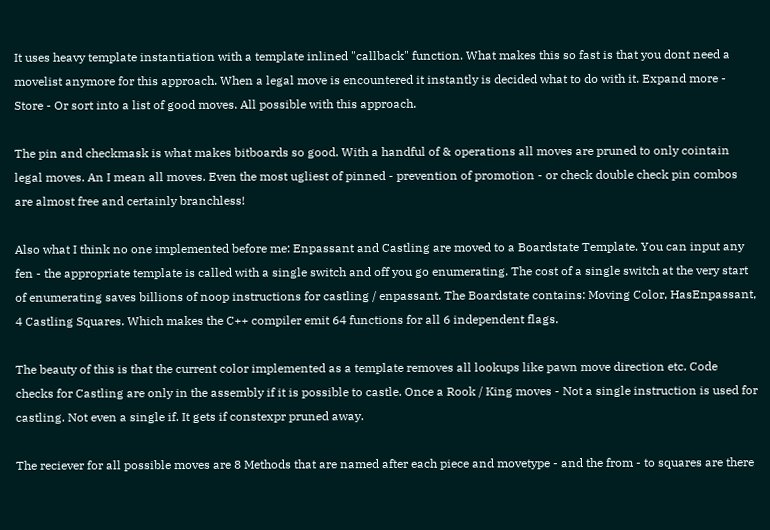It uses heavy template instantiation with a template inlined "callback" function. What makes this so fast is that you dont need a movelist anymore for this approach. When a legal move is encountered it instantly is decided what to do with it. Expand more - Store - Or sort into a list of good moves. All possible with this approach.

The pin and checkmask is what makes bitboards so good. With a handful of & operations all moves are pruned to only cointain legal moves. An I mean all moves. Even the most ugliest of pinned - prevention of promotion - or check double check pin combos are almost free and certainly branchless!

Also what I think no one implemented before me: Enpassant and Castling are moved to a Boardstate Template. You can input any fen - the appropriate template is called with a single switch and off you go enumerating. The cost of a single switch at the very start of enumerating saves billions of noop instructions for castling / enpassant. The Boardstate contains: Moving Color, HasEnpassant, 4 Castling Squares. Which makes the C++ compiler emit 64 functions for all 6 independent flags.

The beauty of this is that the current color implemented as a template removes all lookups like pawn move direction etc. Code checks for Castling are only in the assembly if it is possible to castle. Once a Rook / King moves - Not a single instruction is used for castling. Not even a single if. It gets if constexpr pruned away.

The reciever for all possible moves are 8 Methods that are named after each piece and movetype - and the from - to squares are there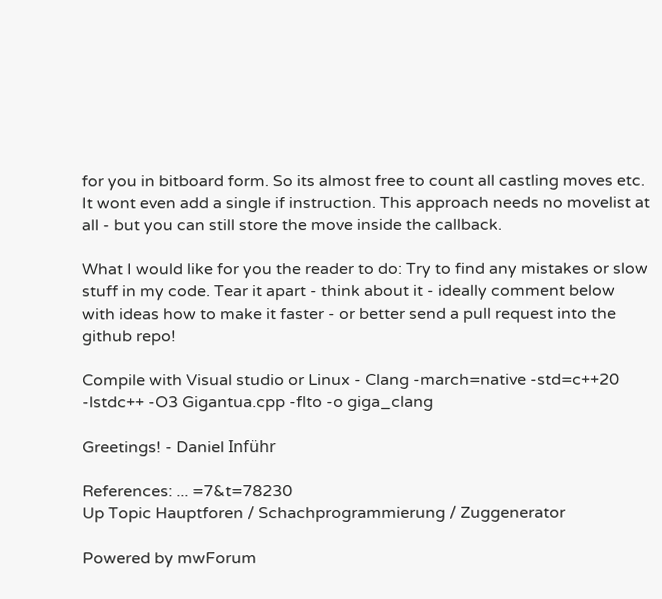for you in bitboard form. So its almost free to count all castling moves etc. It wont even add a single if instruction. This approach needs no movelist at all - but you can still store the move inside the callback.

What I would like for you the reader to do: Try to find any mistakes or slow stuff in my code. Tear it apart - think about it - ideally comment below with ideas how to make it faster - or better send a pull request into the github repo!

Compile with Visual studio or Linux - Clang -march=native -std=c++20 -lstdc++ -O3 Gigantua.cpp -flto -o giga_clang

Greetings! - Daniel Inführ

References: ... =7&t=78230
Up Topic Hauptforen / Schachprogrammierung / Zuggenerator

Powered by mwForum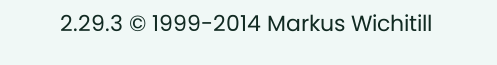2.29.3 © 1999-2014 Markus Wichitill